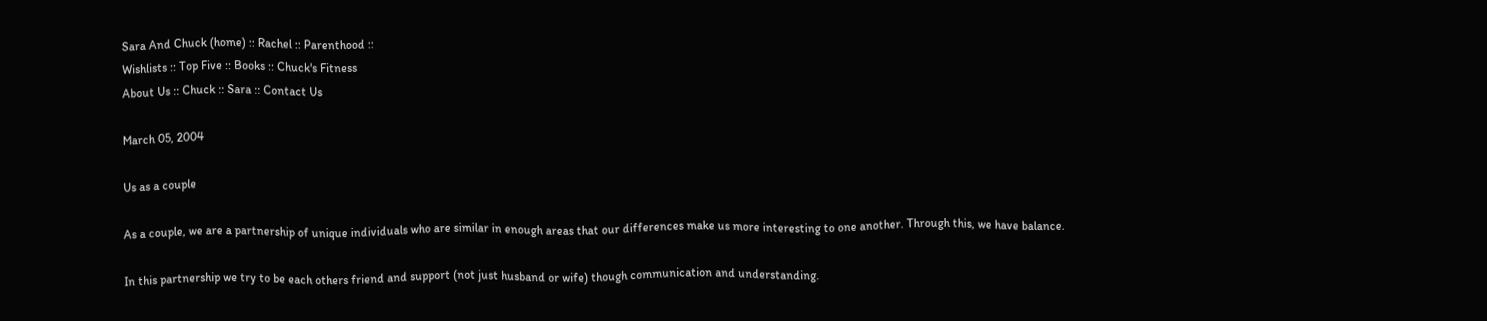Sara And Chuck (home) :: Rachel :: Parenthood ::
Wishlists :: Top Five :: Books :: Chuck's Fitness
About Us :: Chuck :: Sara :: Contact Us

March 05, 2004

Us as a couple

As a couple, we are a partnership of unique individuals who are similar in enough areas that our differences make us more interesting to one another. Through this, we have balance.

In this partnership we try to be each others friend and support (not just husband or wife) though communication and understanding.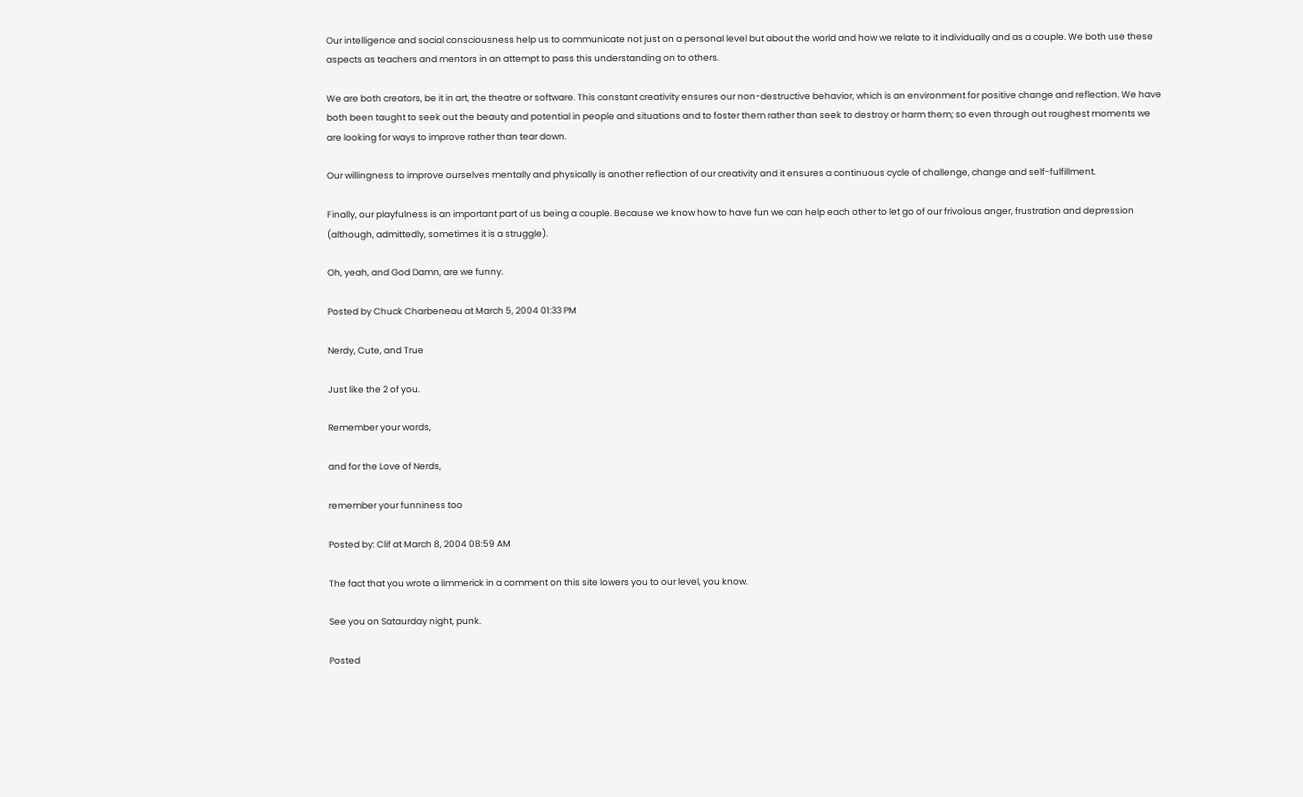Our intelligence and social consciousness help us to communicate not just on a personal level but about the world and how we relate to it individually and as a couple. We both use these aspects as teachers and mentors in an attempt to pass this understanding on to others.

We are both creators, be it in art, the theatre or software. This constant creativity ensures our non-destructive behavior, which is an environment for positive change and reflection. We have both been taught to seek out the beauty and potential in people and situations and to foster them rather than seek to destroy or harm them; so even through out roughest moments we are looking for ways to improve rather than tear down.

Our willingness to improve ourselves mentally and physically is another reflection of our creativity and it ensures a continuous cycle of challenge, change and self-fulfillment.

Finally, our playfulness is an important part of us being a couple. Because we know how to have fun we can help each other to let go of our frivolous anger, frustration and depression (although, admittedly, sometimes it is a struggle).

Oh, yeah, and God Damn, are we funny.

Posted by Chuck Charbeneau at March 5, 2004 01:33 PM

Nerdy, Cute, and True

Just like the 2 of you.

Remember your words,

and for the Love of Nerds,

remember your funniness too

Posted by: Clif at March 8, 2004 08:59 AM

The fact that you wrote a limmerick in a comment on this site lowers you to our level, you know.

See you on Sataurday night, punk.

Posted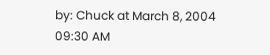by: Chuck at March 8, 2004 09:30 AM